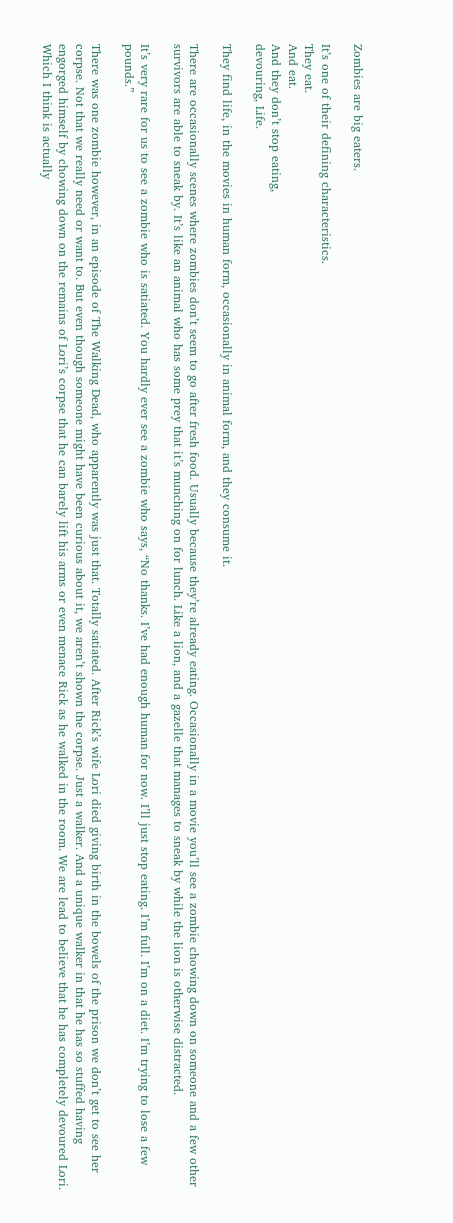Zombies are big eaters.

It’s one of their defining characteristics.
They eat.
And eat.
And they don’t stop eating,
devouring, Life.

They find life, in the movies in human form, occasionally in animal form, and they consume it.

There are occasionally scenes where zombies don’t seem to go after fresh food. Usually because they’re already eating. Occasionally in a movie you’ll see a zombie chowing down on someone and a few other survivors are able to sneak by. It’s like an animal who has some prey that it’s munching on for lunch. Like a lion, and a gazelle that manages to sneak by while the lion is otherwise distracted.

It’s very rare for us to see a zombie who is satiated. You hardly ever see a zombie who says, “No thanks. I’ve had enough human for now. I’ll just stop eating. I’m full. I’m on a diet. I’m trying to lose a few pounds.”

There was one zombie however, in an episode of The Walking Dead, who apparently was just that. Totally satiated. After Rick’s wife Lori died giving birth in the bowels of the prison we don’t get to see her corpse. Not that we really need or want to. But even though someone might have been curious about it, we aren’t shown the corpse. Just a walker. And a unique walker in that he has so stuffed having engorged himself by chowing down on the remains of Lori’s corpse that he can barely lift his arms or even menace Rick as he walked in the room. We are lead to believe that he has completely devoured Lori. Which I think is actually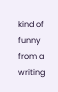kind of funny from a writing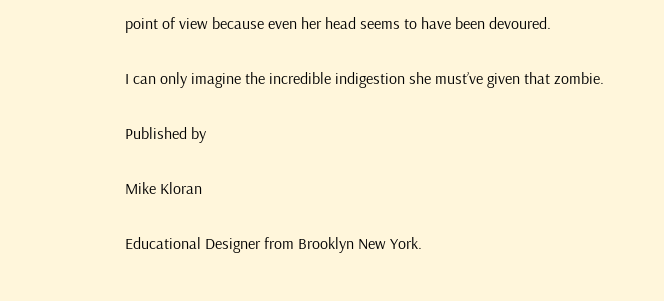point of view because even her head seems to have been devoured.

I can only imagine the incredible indigestion she must’ve given that zombie.

Published by

Mike Kloran

Educational Designer from Brooklyn New York.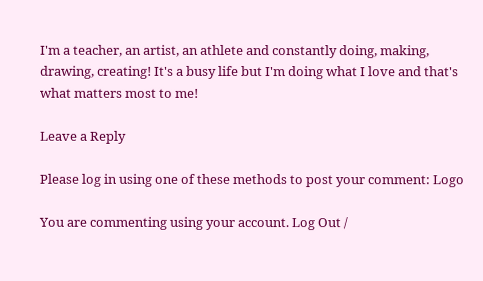I'm a teacher, an artist, an athlete and constantly doing, making, drawing, creating! It's a busy life but I'm doing what I love and that's what matters most to me!

Leave a Reply

Please log in using one of these methods to post your comment: Logo

You are commenting using your account. Log Out /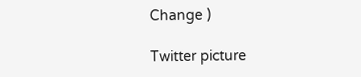Change )

Twitter picture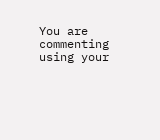You are commenting using your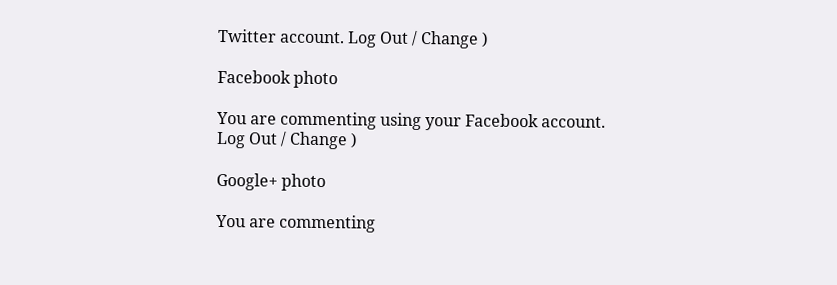Twitter account. Log Out / Change )

Facebook photo

You are commenting using your Facebook account. Log Out / Change )

Google+ photo

You are commenting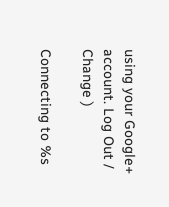using your Google+ account. Log Out / Change )

Connecting to %s